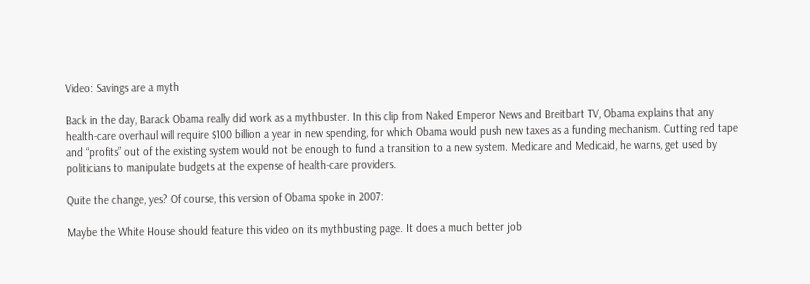Video: Savings are a myth

Back in the day, Barack Obama really did work as a mythbuster. In this clip from Naked Emperor News and Breitbart TV, Obama explains that any health-care overhaul will require $100 billion a year in new spending, for which Obama would push new taxes as a funding mechanism. Cutting red tape and “profits” out of the existing system would not be enough to fund a transition to a new system. Medicare and Medicaid, he warns, get used by politicians to manipulate budgets at the expense of health-care providers.

Quite the change, yes? Of course, this version of Obama spoke in 2007:

Maybe the White House should feature this video on its mythbusting page. It does a much better job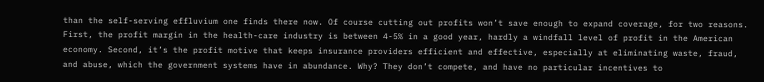than the self-serving effluvium one finds there now. Of course cutting out profits won’t save enough to expand coverage, for two reasons. First, the profit margin in the health-care industry is between 4-5% in a good year, hardly a windfall level of profit in the American economy. Second, it’s the profit motive that keeps insurance providers efficient and effective, especially at eliminating waste, fraud, and abuse, which the government systems have in abundance. Why? They don’t compete, and have no particular incentives to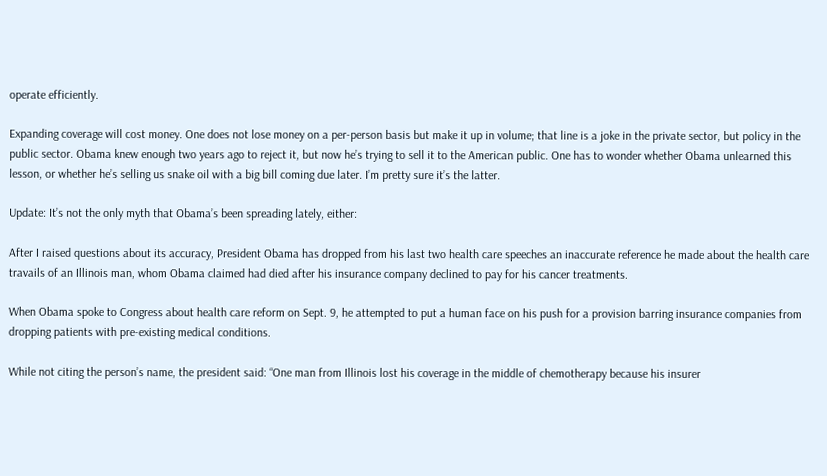operate efficiently.

Expanding coverage will cost money. One does not lose money on a per-person basis but make it up in volume; that line is a joke in the private sector, but policy in the public sector. Obama knew enough two years ago to reject it, but now he’s trying to sell it to the American public. One has to wonder whether Obama unlearned this lesson, or whether he’s selling us snake oil with a big bill coming due later. I’m pretty sure it’s the latter.

Update: It’s not the only myth that Obama’s been spreading lately, either:

After I raised questions about its accuracy, President Obama has dropped from his last two health care speeches an inaccurate reference he made about the health care travails of an Illinois man, whom Obama claimed had died after his insurance company declined to pay for his cancer treatments.

When Obama spoke to Congress about health care reform on Sept. 9, he attempted to put a human face on his push for a provision barring insurance companies from dropping patients with pre-existing medical conditions.

While not citing the person’s name, the president said: “One man from Illinois lost his coverage in the middle of chemotherapy because his insurer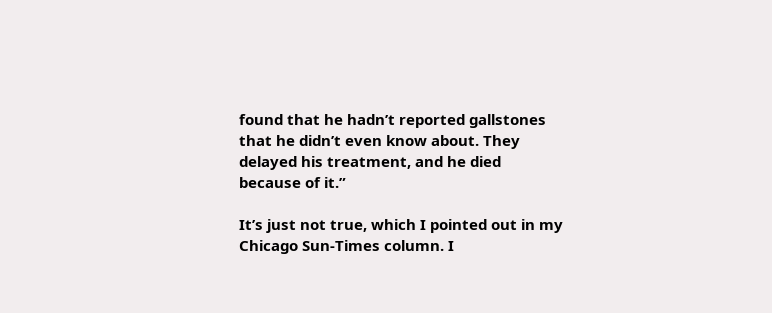found that he hadn’t reported gallstones that he didn’t even know about. They delayed his treatment, and he died because of it.”

It’s just not true, which I pointed out in my Chicago Sun-Times column. I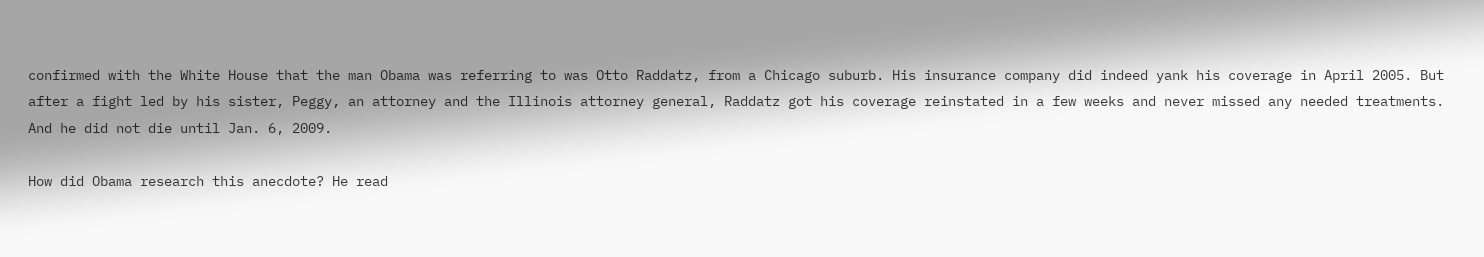confirmed with the White House that the man Obama was referring to was Otto Raddatz, from a Chicago suburb. His insurance company did indeed yank his coverage in April 2005. But after a fight led by his sister, Peggy, an attorney and the Illinois attorney general, Raddatz got his coverage reinstated in a few weeks and never missed any needed treatments. And he did not die until Jan. 6, 2009.

How did Obama research this anecdote? He read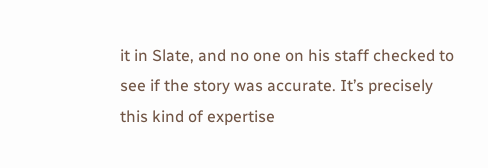it in Slate, and no one on his staff checked to see if the story was accurate. It’s precisely this kind of expertise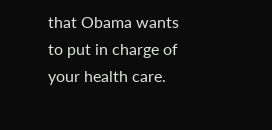that Obama wants to put in charge of your health care.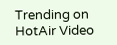Trending on HotAir Video